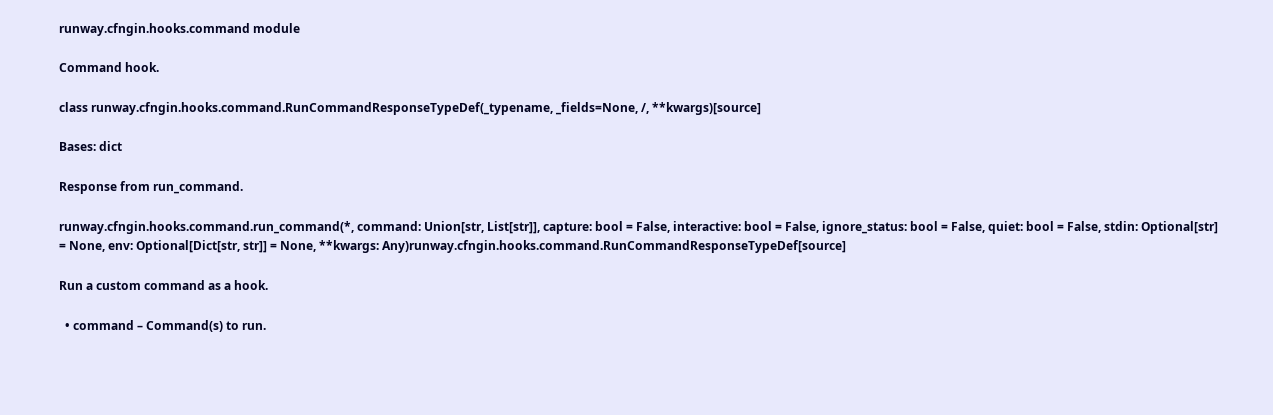runway.cfngin.hooks.command module

Command hook.

class runway.cfngin.hooks.command.RunCommandResponseTypeDef(_typename, _fields=None, /, **kwargs)[source]

Bases: dict

Response from run_command.

runway.cfngin.hooks.command.run_command(*, command: Union[str, List[str]], capture: bool = False, interactive: bool = False, ignore_status: bool = False, quiet: bool = False, stdin: Optional[str] = None, env: Optional[Dict[str, str]] = None, **kwargs: Any)runway.cfngin.hooks.command.RunCommandResponseTypeDef[source]

Run a custom command as a hook.

  • command – Command(s) to run.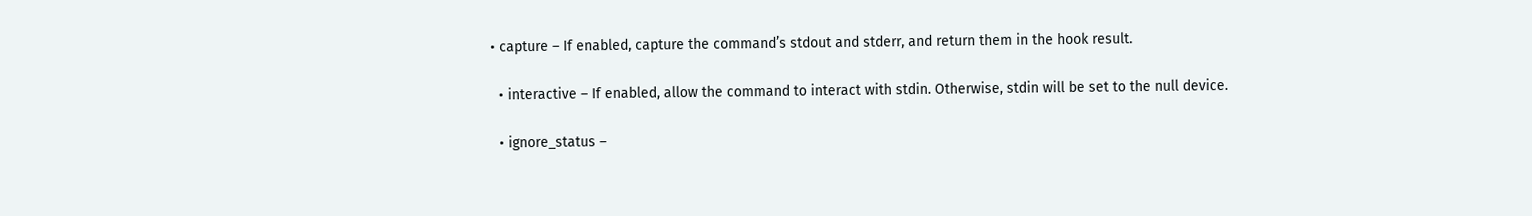• capture – If enabled, capture the command’s stdout and stderr, and return them in the hook result.

  • interactive – If enabled, allow the command to interact with stdin. Otherwise, stdin will be set to the null device.

  • ignore_status –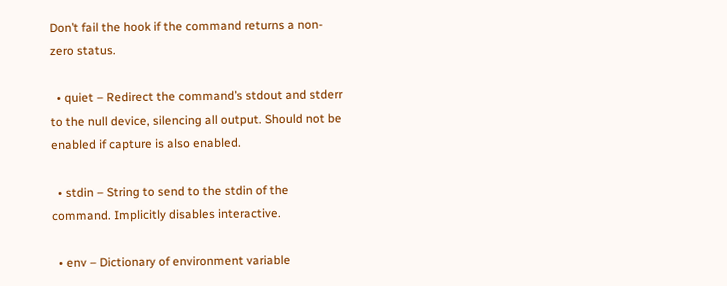Don’t fail the hook if the command returns a non-zero status.

  • quiet – Redirect the command’s stdout and stderr to the null device, silencing all output. Should not be enabled if capture is also enabled.

  • stdin – String to send to the stdin of the command. Implicitly disables interactive.

  • env – Dictionary of environment variable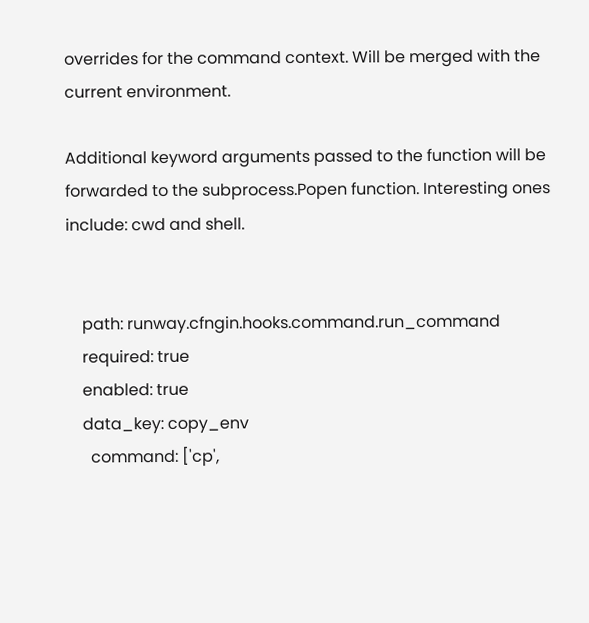overrides for the command context. Will be merged with the current environment.

Additional keyword arguments passed to the function will be forwarded to the subprocess.Popen function. Interesting ones include: cwd and shell.


    path: runway.cfngin.hooks.command.run_command
    required: true
    enabled: true
    data_key: copy_env
      command: ['cp',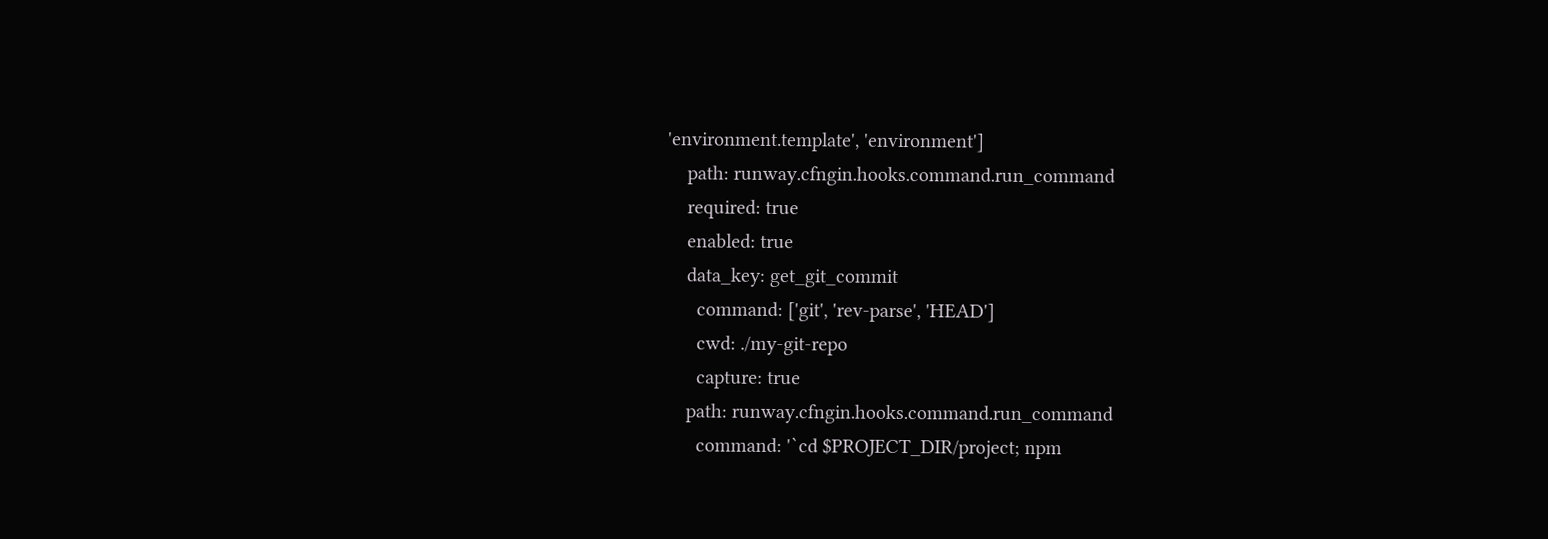'environment.template', 'environment']
    path: runway.cfngin.hooks.command.run_command
    required: true
    enabled: true
    data_key: get_git_commit
      command: ['git', 'rev-parse', 'HEAD']
      cwd: ./my-git-repo
      capture: true
    path: runway.cfngin.hooks.command.run_command
      command: '`cd $PROJECT_DIR/project; npm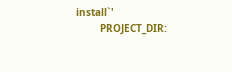install`'
        PROJECT_DIR: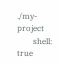./my-project
        shell: true